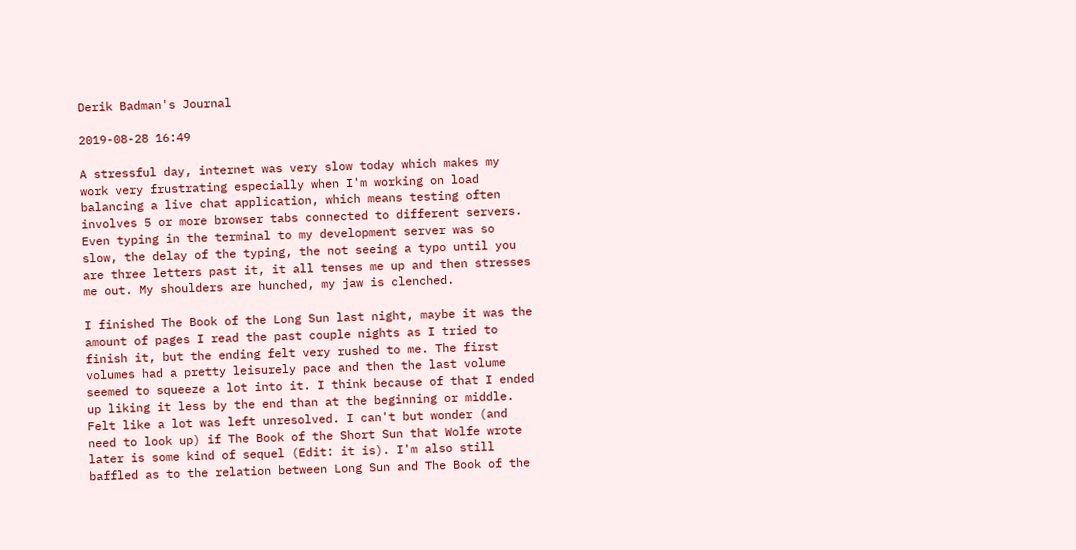Derik Badman's Journal

2019-08-28 16:49

A stressful day, internet was very slow today which makes my work very frustrating especially when I'm working on load balancing a live chat application, which means testing often involves 5 or more browser tabs connected to different servers. Even typing in the terminal to my development server was so slow, the delay of the typing, the not seeing a typo until you are three letters past it, it all tenses me up and then stresses me out. My shoulders are hunched, my jaw is clenched.

I finished The Book of the Long Sun last night, maybe it was the amount of pages I read the past couple nights as I tried to finish it, but the ending felt very rushed to me. The first volumes had a pretty leisurely pace and then the last volume seemed to squeeze a lot into it. I think because of that I ended up liking it less by the end than at the beginning or middle. Felt like a lot was left unresolved. I can't but wonder (and need to look up) if The Book of the Short Sun that Wolfe wrote later is some kind of sequel (Edit: it is). I'm also still baffled as to the relation between Long Sun and The Book of the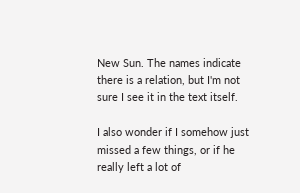New Sun. The names indicate there is a relation, but I'm not sure I see it in the text itself.

I also wonder if I somehow just missed a few things, or if he really left a lot of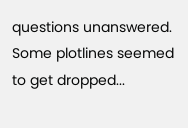questions unanswered. Some plotlines seemed to get dropped...